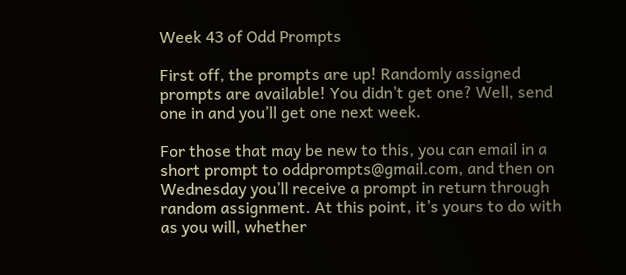Week 43 of Odd Prompts

First off, the prompts are up! Randomly assigned prompts are available! You didn’t get one? Well, send one in and you’ll get one next week.

For those that may be new to this, you can email in a short prompt to oddprompts@gmail.com, and then on Wednesday you’ll receive a prompt in return through random assignment. At this point, it’s yours to do with as you will, whether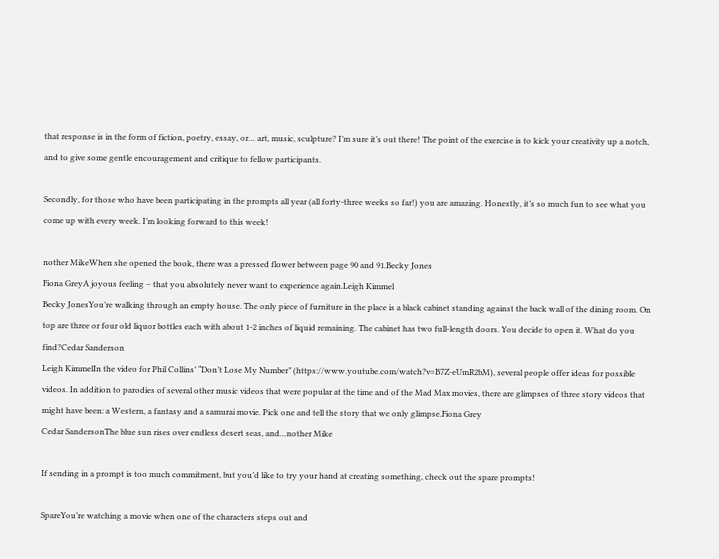that response is in the form of fiction, poetry, essay, or… art, music, sculpture? I’m sure it’s out there! The point of the exercise is to kick your creativity up a notch, and to give some gentle encouragement and critique to fellow participants.

Secondly, for those who have been participating in the prompts all year (all forty-three weeks so far!) you are amazing. Honestly, it’s so much fun to see what you come up with every week. I’m looking forward to this week!

nother MikeWhen she opened the book, there was a pressed flower between page 90 and 91.Becky Jones
Fiona GreyA joyous feeling – that you absolutely never want to experience again.Leigh Kimmel
Becky JonesYou’re walking through an empty house. The only piece of furniture in the place is a black cabinet standing against the back wall of the dining room. On top are three or four old liquor bottles each with about 1-2 inches of liquid remaining. The cabinet has two full-length doors. You decide to open it. What do you find?Cedar Sanderson
Leigh KimmelIn the video for Phil Collins’ “Don’t Lose My Number” (https://www.youtube.com/watch?v=B7Z-eUmR2bM), several people offer ideas for possible videos. In addition to parodies of several other music videos that were popular at the time and of the Mad Max movies, there are glimpses of three story videos that might have been: a Western, a fantasy and a samurai movie. Pick one and tell the story that we only glimpse.Fiona Grey
Cedar SandersonThe blue sun rises over endless desert seas, and…nother Mike

If sending in a prompt is too much commitment, but you’d like to try your hand at creating something, check out the spare prompts!

SpareYou’re watching a movie when one of the characters steps out and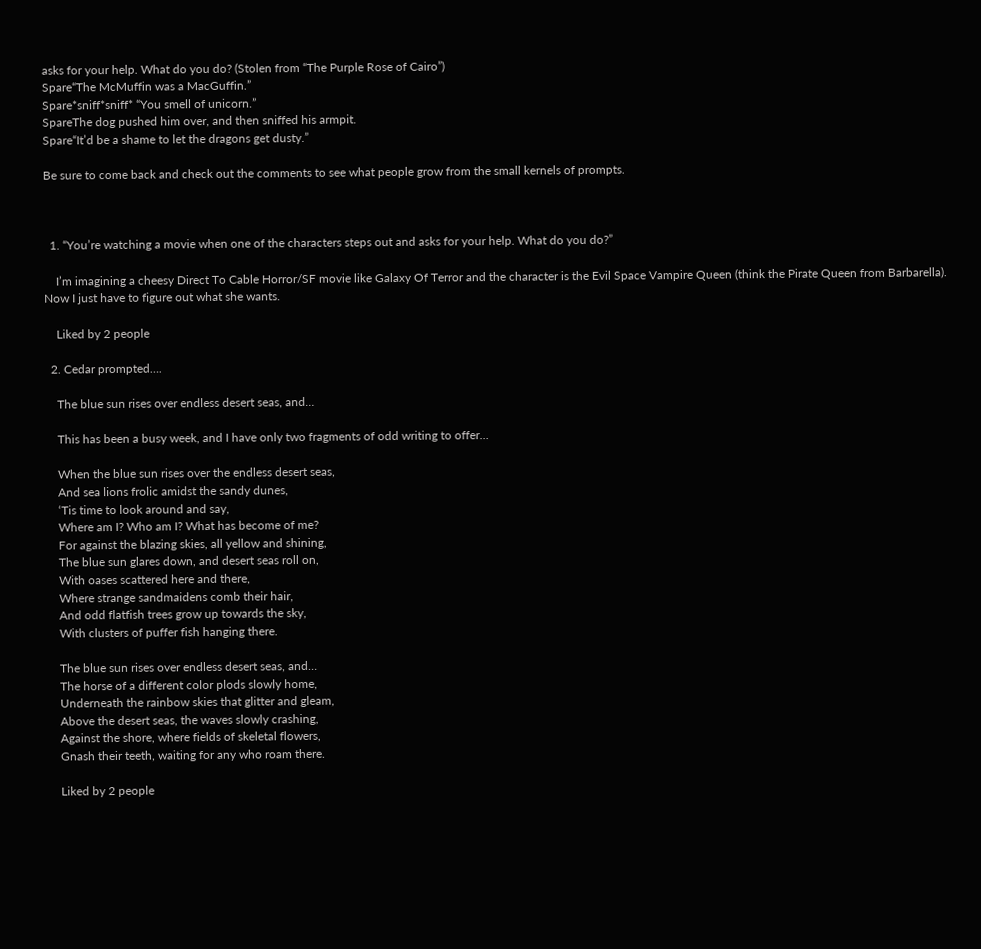asks for your help. What do you do? (Stolen from “The Purple Rose of Cairo”)
Spare“The McMuffin was a MacGuffin.”
Spare*sniff*sniff* “You smell of unicorn.”
SpareThe dog pushed him over, and then sniffed his armpit.
Spare“It’d be a shame to let the dragons get dusty.”

Be sure to come back and check out the comments to see what people grow from the small kernels of prompts.



  1. “You’re watching a movie when one of the characters steps out and asks for your help. What do you do?”

    I’m imagining a cheesy Direct To Cable Horror/SF movie like Galaxy Of Terror and the character is the Evil Space Vampire Queen (think the Pirate Queen from Barbarella). Now I just have to figure out what she wants.

    Liked by 2 people

  2. Cedar prompted….

    The blue sun rises over endless desert seas, and…

    This has been a busy week, and I have only two fragments of odd writing to offer…

    When the blue sun rises over the endless desert seas,
    And sea lions frolic amidst the sandy dunes,
    ‘Tis time to look around and say,
    Where am I? Who am I? What has become of me?
    For against the blazing skies, all yellow and shining,
    The blue sun glares down, and desert seas roll on,
    With oases scattered here and there,
    Where strange sandmaidens comb their hair,
    And odd flatfish trees grow up towards the sky,
    With clusters of puffer fish hanging there.

    The blue sun rises over endless desert seas, and…
    The horse of a different color plods slowly home,
    Underneath the rainbow skies that glitter and gleam,
    Above the desert seas, the waves slowly crashing,
    Against the shore, where fields of skeletal flowers,
    Gnash their teeth, waiting for any who roam there.

    Liked by 2 people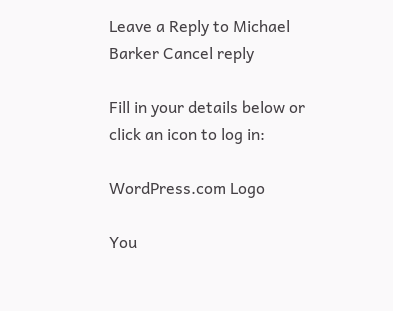Leave a Reply to Michael Barker Cancel reply

Fill in your details below or click an icon to log in:

WordPress.com Logo

You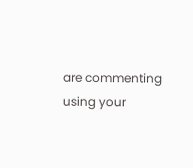are commenting using your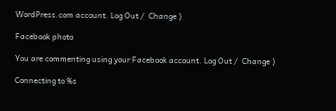WordPress.com account. Log Out /  Change )

Facebook photo

You are commenting using your Facebook account. Log Out /  Change )

Connecting to %s